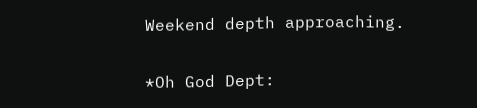Weekend depth approaching.

*Oh God Dept: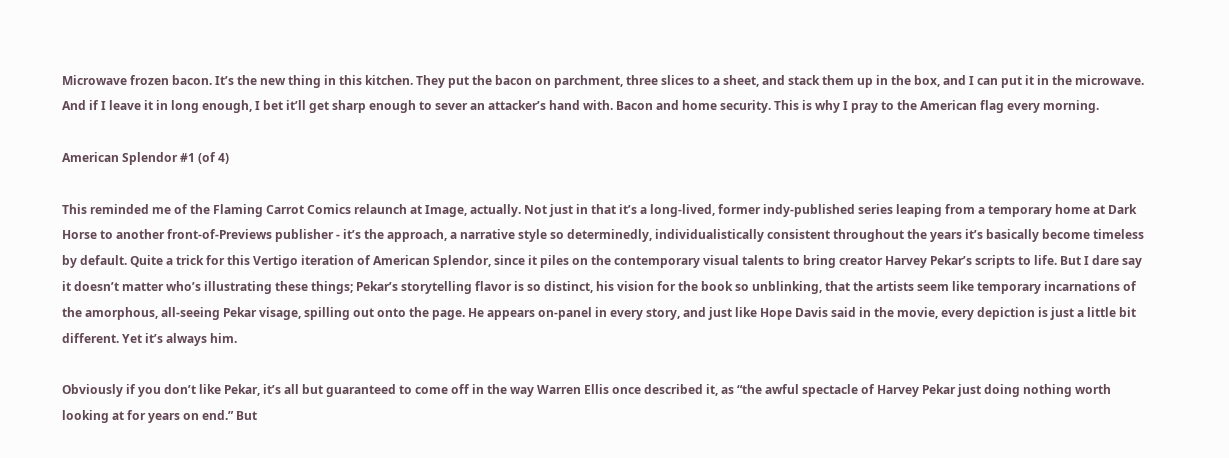Microwave frozen bacon. It’s the new thing in this kitchen. They put the bacon on parchment, three slices to a sheet, and stack them up in the box, and I can put it in the microwave. And if I leave it in long enough, I bet it’ll get sharp enough to sever an attacker’s hand with. Bacon and home security. This is why I pray to the American flag every morning.

American Splendor #1 (of 4)

This reminded me of the Flaming Carrot Comics relaunch at Image, actually. Not just in that it’s a long-lived, former indy-published series leaping from a temporary home at Dark Horse to another front-of-Previews publisher - it’s the approach, a narrative style so determinedly, individualistically consistent throughout the years it’s basically become timeless by default. Quite a trick for this Vertigo iteration of American Splendor, since it piles on the contemporary visual talents to bring creator Harvey Pekar’s scripts to life. But I dare say it doesn’t matter who’s illustrating these things; Pekar’s storytelling flavor is so distinct, his vision for the book so unblinking, that the artists seem like temporary incarnations of the amorphous, all-seeing Pekar visage, spilling out onto the page. He appears on-panel in every story, and just like Hope Davis said in the movie, every depiction is just a little bit different. Yet it’s always him.

Obviously if you don’t like Pekar, it’s all but guaranteed to come off in the way Warren Ellis once described it, as “the awful spectacle of Harvey Pekar just doing nothing worth looking at for years on end.” But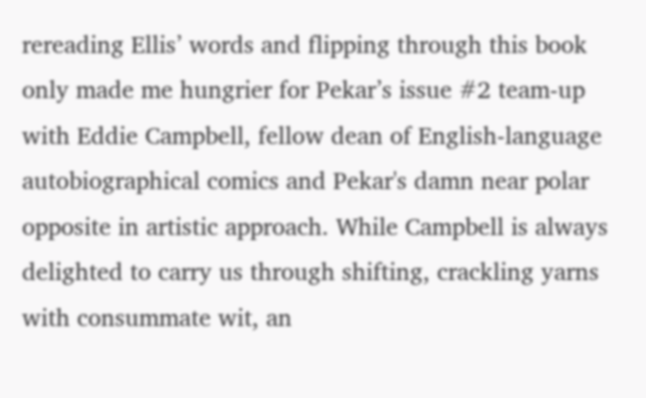rereading Ellis’ words and flipping through this book only made me hungrier for Pekar’s issue #2 team-up with Eddie Campbell, fellow dean of English-language autobiographical comics and Pekar's damn near polar opposite in artistic approach. While Campbell is always delighted to carry us through shifting, crackling yarns with consummate wit, an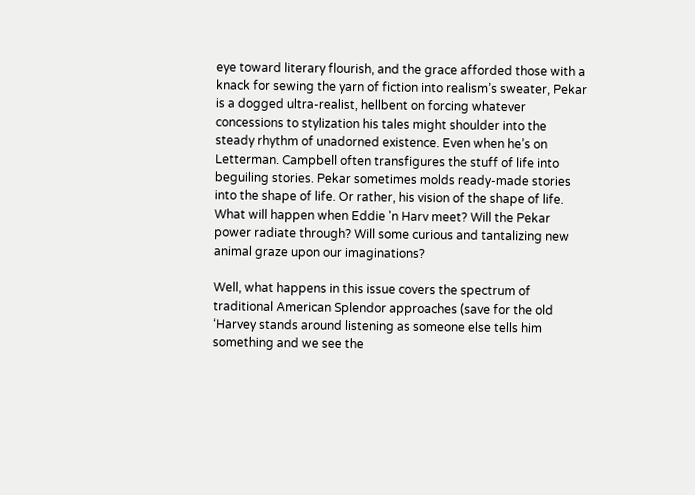eye toward literary flourish, and the grace afforded those with a knack for sewing the yarn of fiction into realism’s sweater, Pekar is a dogged ultra-realist, hellbent on forcing whatever concessions to stylization his tales might shoulder into the steady rhythm of unadorned existence. Even when he’s on Letterman. Campbell often transfigures the stuff of life into beguiling stories. Pekar sometimes molds ready-made stories into the shape of life. Or rather, his vision of the shape of life. What will happen when Eddie 'n Harv meet? Will the Pekar power radiate through? Will some curious and tantalizing new animal graze upon our imaginations?

Well, what happens in this issue covers the spectrum of traditional American Splendor approaches (save for the old ‘Harvey stands around listening as someone else tells him something and we see the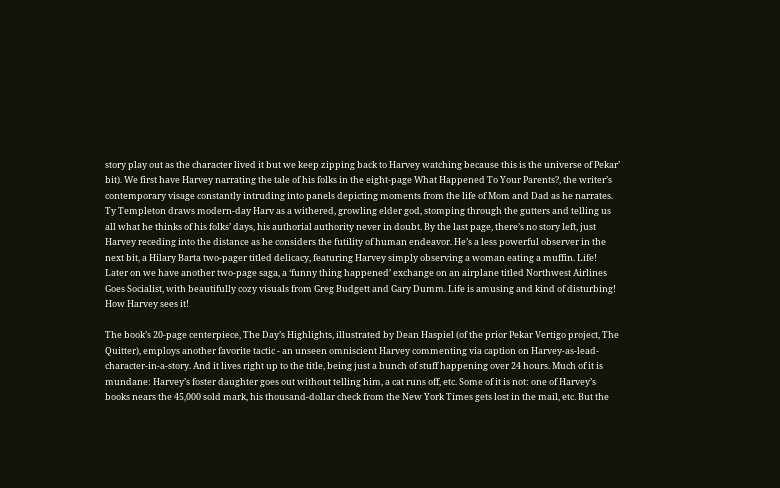story play out as the character lived it but we keep zipping back to Harvey watching because this is the universe of Pekar’ bit). We first have Harvey narrating the tale of his folks in the eight-page What Happened To Your Parents?, the writer’s contemporary visage constantly intruding into panels depicting moments from the life of Mom and Dad as he narrates. Ty Templeton draws modern-day Harv as a withered, growling elder god, stomping through the gutters and telling us all what he thinks of his folks’ days, his authorial authority never in doubt. By the last page, there’s no story left, just Harvey receding into the distance as he considers the futility of human endeavor. He’s a less powerful observer in the next bit, a Hilary Barta two-pager titled delicacy, featuring Harvey simply observing a woman eating a muffin. Life! Later on we have another two-page saga, a ‘funny thing happened’ exchange on an airplane titled Northwest Airlines Goes Socialist, with beautifully cozy visuals from Greg Budgett and Gary Dumm. Life is amusing and kind of disturbing! How Harvey sees it!

The book’s 20-page centerpiece, The Day’s Highlights, illustrated by Dean Haspiel (of the prior Pekar Vertigo project, The Quitter), employs another favorite tactic - an unseen omniscient Harvey commenting via caption on Harvey-as-lead-character-in-a-story. And it lives right up to the title, being just a bunch of stuff happening over 24 hours. Much of it is mundane: Harvey’s foster daughter goes out without telling him, a cat runs off, etc. Some of it is not: one of Harvey’s books nears the 45,000 sold mark, his thousand-dollar check from the New York Times gets lost in the mail, etc. But the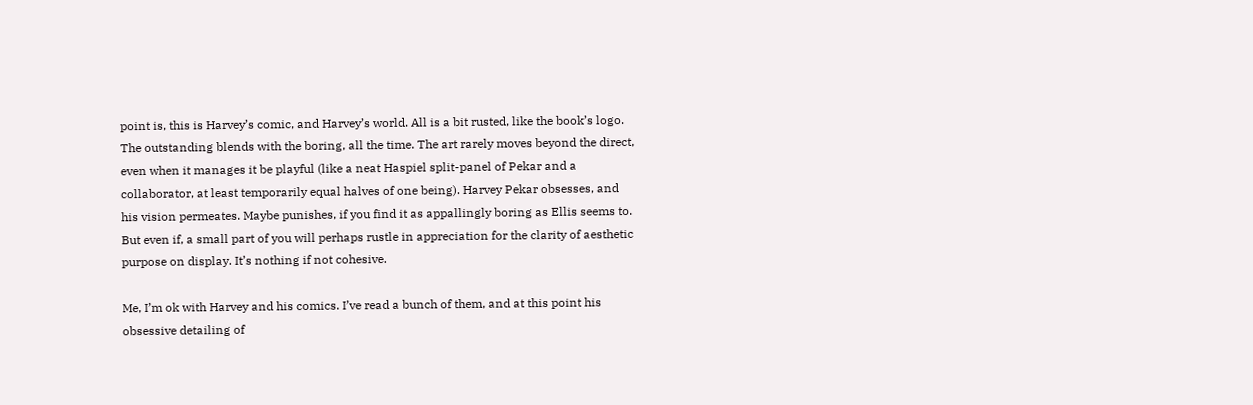point is, this is Harvey’s comic, and Harvey’s world. All is a bit rusted, like the book’s logo. The outstanding blends with the boring, all the time. The art rarely moves beyond the direct, even when it manages it be playful (like a neat Haspiel split-panel of Pekar and a collaborator, at least temporarily equal halves of one being). Harvey Pekar obsesses, and his vision permeates. Maybe punishes, if you find it as appallingly boring as Ellis seems to. But even if, a small part of you will perhaps rustle in appreciation for the clarity of aesthetic purpose on display. It’s nothing if not cohesive.

Me, I’m ok with Harvey and his comics. I’ve read a bunch of them, and at this point his obsessive detailing of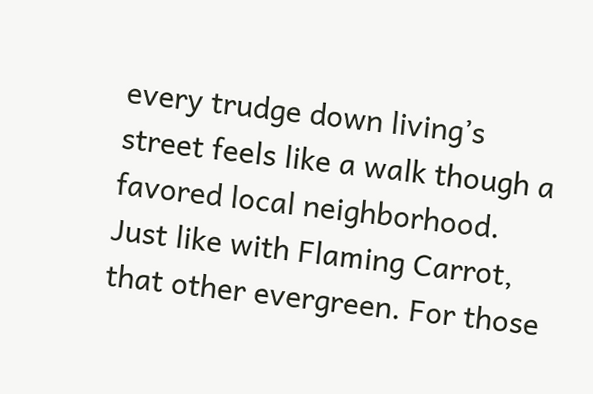every trudge down living’s street feels like a walk though a favored local neighborhood. Just like with Flaming Carrot, that other evergreen. For those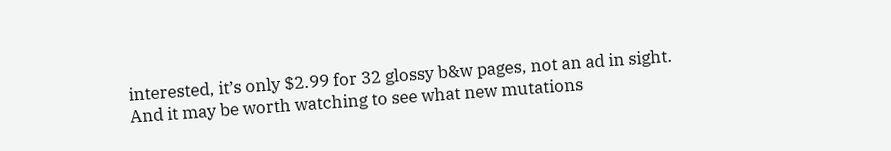interested, it’s only $2.99 for 32 glossy b&w pages, not an ad in sight. And it may be worth watching to see what new mutations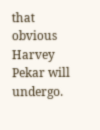that obvious Harvey Pekar will undergo.